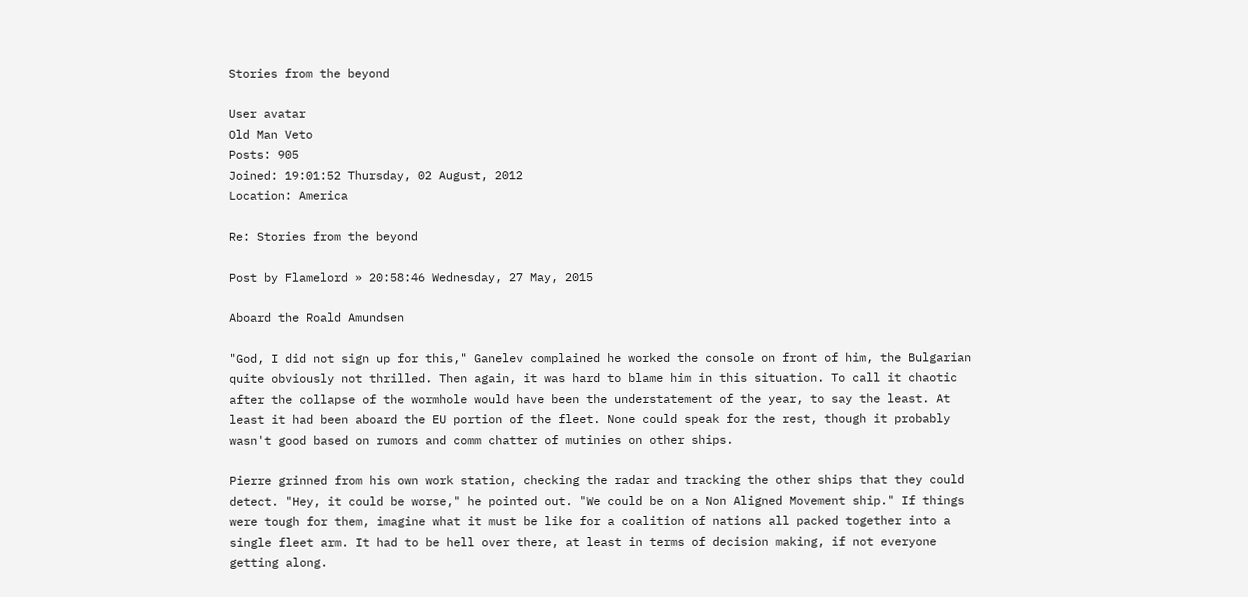Stories from the beyond

User avatar
Old Man Veto
Posts: 905
Joined: 19:01:52 Thursday, 02 August, 2012
Location: America

Re: Stories from the beyond

Post by Flamelord » 20:58:46 Wednesday, 27 May, 2015

Aboard the Roald Amundsen

"God, I did not sign up for this," Ganelev complained he worked the console on front of him, the Bulgarian quite obviously not thrilled. Then again, it was hard to blame him in this situation. To call it chaotic after the collapse of the wormhole would have been the understatement of the year, to say the least. At least it had been aboard the EU portion of the fleet. None could speak for the rest, though it probably wasn't good based on rumors and comm chatter of mutinies on other ships.

Pierre grinned from his own work station, checking the radar and tracking the other ships that they could detect. "Hey, it could be worse," he pointed out. "We could be on a Non Aligned Movement ship." If things were tough for them, imagine what it must be like for a coalition of nations all packed together into a single fleet arm. It had to be hell over there, at least in terms of decision making, if not everyone getting along.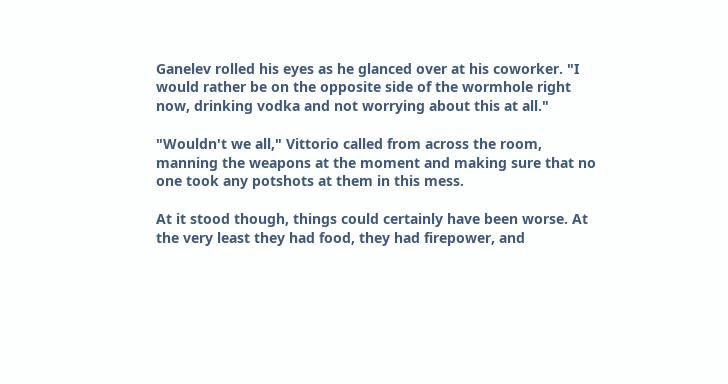Ganelev rolled his eyes as he glanced over at his coworker. "I would rather be on the opposite side of the wormhole right now, drinking vodka and not worrying about this at all."

"Wouldn't we all," Vittorio called from across the room, manning the weapons at the moment and making sure that no one took any potshots at them in this mess.

At it stood though, things could certainly have been worse. At the very least they had food, they had firepower, and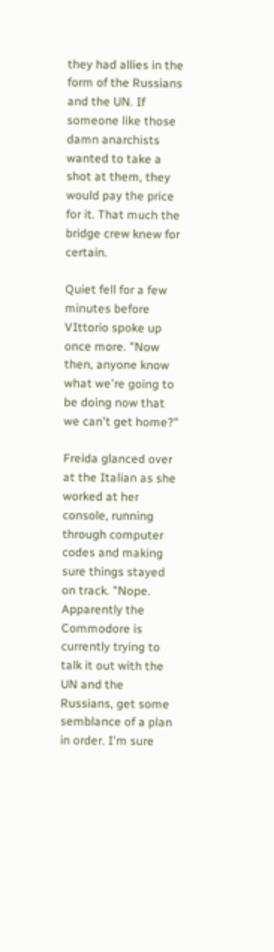they had allies in the form of the Russians and the UN. If someone like those damn anarchists wanted to take a shot at them, they would pay the price for it. That much the bridge crew knew for certain.

Quiet fell for a few minutes before VIttorio spoke up once more. "Now then, anyone know what we're going to be doing now that we can't get home?"

Freida glanced over at the Italian as she worked at her console, running through computer codes and making sure things stayed on track. "Nope. Apparently the Commodore is currently trying to talk it out with the UN and the Russians, get some semblance of a plan in order. I'm sure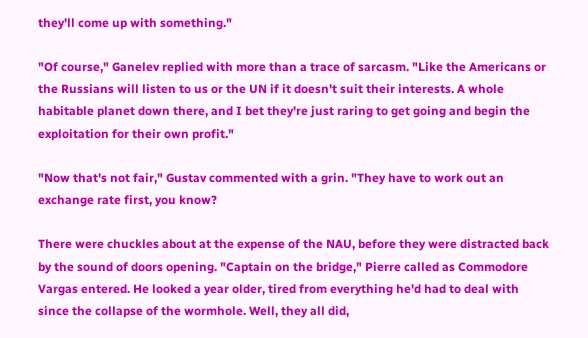they'll come up with something."

"Of course," Ganelev replied with more than a trace of sarcasm. "Like the Americans or the Russians will listen to us or the UN if it doesn't suit their interests. A whole habitable planet down there, and I bet they're just raring to get going and begin the exploitation for their own profit."

"Now that's not fair," Gustav commented with a grin. "They have to work out an exchange rate first, you know?

There were chuckles about at the expense of the NAU, before they were distracted back by the sound of doors opening. "Captain on the bridge," Pierre called as Commodore Vargas entered. He looked a year older, tired from everything he'd had to deal with since the collapse of the wormhole. Well, they all did,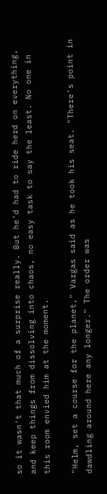so it wasn't that much of a surprise really. But he'd had to ride herd on everything, and keep things from dissolving into chaos, no easy task to say the least. No one in this room envied him at the moment.

"Helm, set a course for the planet," Vargas said as he took his seat. "There's point in dawdling around here any longer." The order was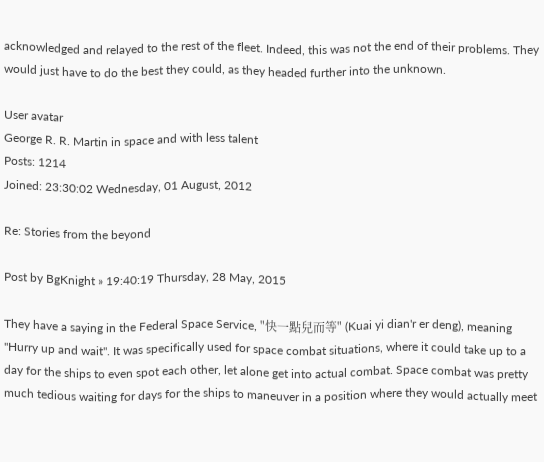acknowledged and relayed to the rest of the fleet. Indeed, this was not the end of their problems. They would just have to do the best they could, as they headed further into the unknown.

User avatar
George R. R. Martin in space and with less talent
Posts: 1214
Joined: 23:30:02 Wednesday, 01 August, 2012

Re: Stories from the beyond

Post by BgKnight » 19:40:19 Thursday, 28 May, 2015

They have a saying in the Federal Space Service, "快一點兒而等" (Kuai yi dian'r er deng), meaning "Hurry up and wait". It was specifically used for space combat situations, where it could take up to a day for the ships to even spot each other, let alone get into actual combat. Space combat was pretty much tedious waiting for days for the ships to maneuver in a position where they would actually meet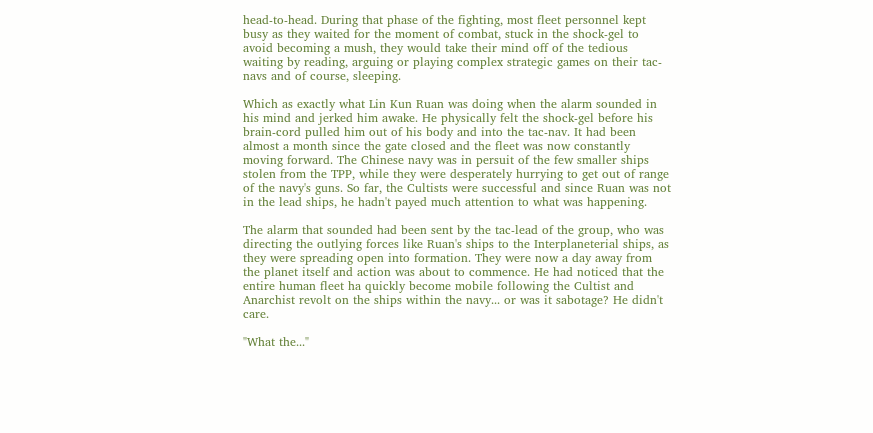head-to-head. During that phase of the fighting, most fleet personnel kept busy as they waited for the moment of combat, stuck in the shock-gel to avoid becoming a mush, they would take their mind off of the tedious waiting by reading, arguing or playing complex strategic games on their tac-navs and of course, sleeping.

Which as exactly what Lin Kun Ruan was doing when the alarm sounded in his mind and jerked him awake. He physically felt the shock-gel before his brain-cord pulled him out of his body and into the tac-nav. It had been almost a month since the gate closed and the fleet was now constantly moving forward. The Chinese navy was in persuit of the few smaller ships stolen from the TPP, while they were desperately hurrying to get out of range of the navy's guns. So far, the Cultists were successful and since Ruan was not in the lead ships, he hadn't payed much attention to what was happening.

The alarm that sounded had been sent by the tac-lead of the group, who was directing the outlying forces like Ruan's ships to the Interplaneterial ships, as they were spreading open into formation. They were now a day away from the planet itself and action was about to commence. He had noticed that the entire human fleet ha quickly become mobile following the Cultist and Anarchist revolt on the ships within the navy... or was it sabotage? He didn't care.

"What the..."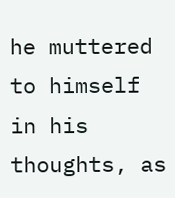he muttered to himself in his thoughts, as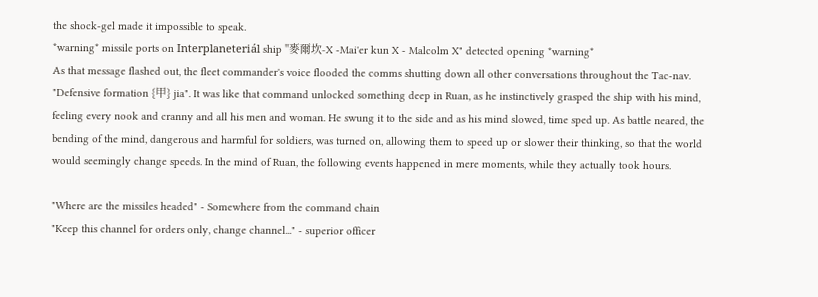the shock-gel made it impossible to speak.
*warning* missile ports on Interplaneteriál ship "麥爾坎-X -Mai'er kun X - Malcolm X" detected opening *warning*
As that message flashed out, the fleet commander's voice flooded the comms shutting down all other conversations throughout the Tac-nav. "Defensive formation {甲} jia". It was like that command unlocked something deep in Ruan, as he instinctively grasped the ship with his mind, feeling every nook and cranny and all his men and woman. He swung it to the side and as his mind slowed, time sped up. As battle neared, the bending of the mind, dangerous and harmful for soldiers, was turned on, allowing them to speed up or slower their thinking, so that the world would seemingly change speeds. In the mind of Ruan, the following events happened in mere moments, while they actually took hours.

"Where are the missiles headed" - Somewhere from the command chain
"Keep this channel for orders only, change channel..." - superior officer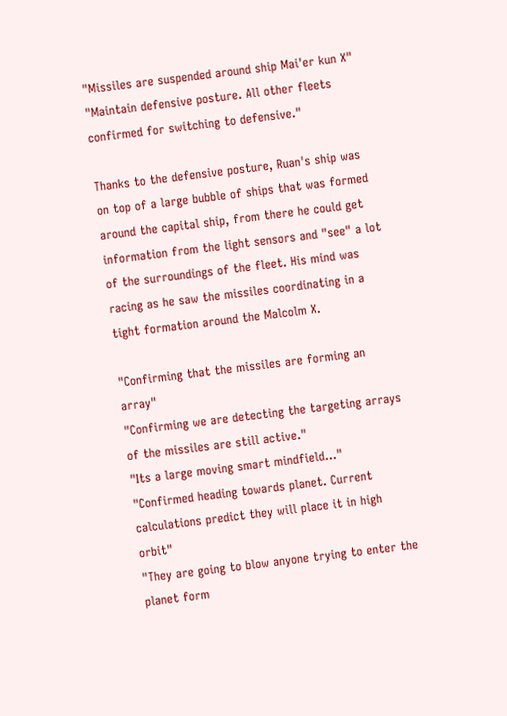"Missiles are suspended around ship Mai'er kun X"
"Maintain defensive posture. All other fleets confirmed for switching to defensive."

Thanks to the defensive posture, Ruan's ship was on top of a large bubble of ships that was formed around the capital ship, from there he could get information from the light sensors and "see" a lot of the surroundings of the fleet. His mind was racing as he saw the missiles coordinating in a tight formation around the Malcolm X.

"Confirming that the missiles are forming an array"
"Confirming we are detecting the targeting arrays of the missiles are still active."
"Its a large moving smart mindfield..."
"Confirmed heading towards planet. Current calculations predict they will place it in high orbit"
"They are going to blow anyone trying to enter the planet form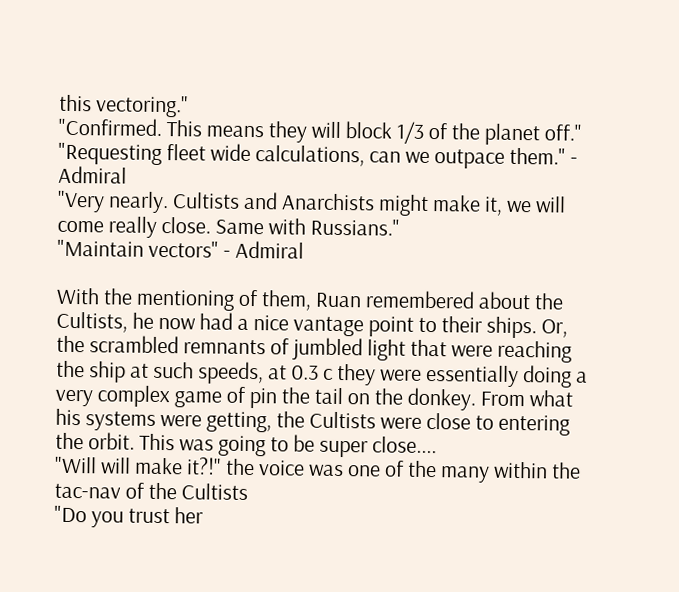this vectoring."
"Confirmed. This means they will block 1/3 of the planet off."
"Requesting fleet wide calculations, can we outpace them." - Admiral
"Very nearly. Cultists and Anarchists might make it, we will come really close. Same with Russians."
"Maintain vectors" - Admiral

With the mentioning of them, Ruan remembered about the Cultists, he now had a nice vantage point to their ships. Or, the scrambled remnants of jumbled light that were reaching the ship at such speeds, at 0.3 c they were essentially doing a very complex game of pin the tail on the donkey. From what his systems were getting, the Cultists were close to entering the orbit. This was going to be super close....
"Will will make it?!" the voice was one of the many within the tac-nav of the Cultists
"Do you trust her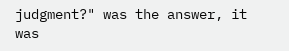judgment?" was the answer, it was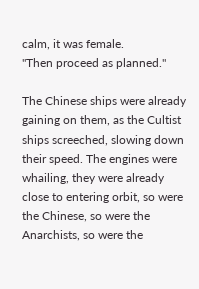calm, it was female.
"Then proceed as planned."

The Chinese ships were already gaining on them, as the Cultist ships screeched, slowing down their speed. The engines were whailing, they were already close to entering orbit, so were the Chinese, so were the Anarchists, so were the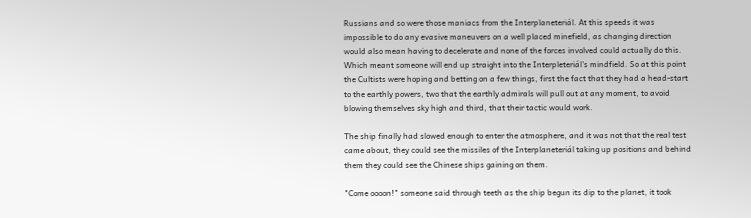Russians and so were those maniacs from the Interplaneteriál. At this speeds it was impossible to do any evasive maneuvers on a well placed minefield, as changing direction would also mean having to decelerate and none of the forces involved could actually do this. Which meant someone will end up straight into the Interpleteriál's mindfield. So at this point the Cultists were hoping and betting on a few things, first the fact that they had a head-start to the earthly powers, two that the earthly admirals will pull out at any moment, to avoid blowing themselves sky high and third, that their tactic would work.

The ship finally had slowed enough to enter the atmosphere, and it was not that the real test came about, they could see the missiles of the Interplaneteriál taking up positions and behind them they could see the Chinese ships gaining on them.

"Come oooon!" someone said through teeth as the ship begun its dip to the planet, it took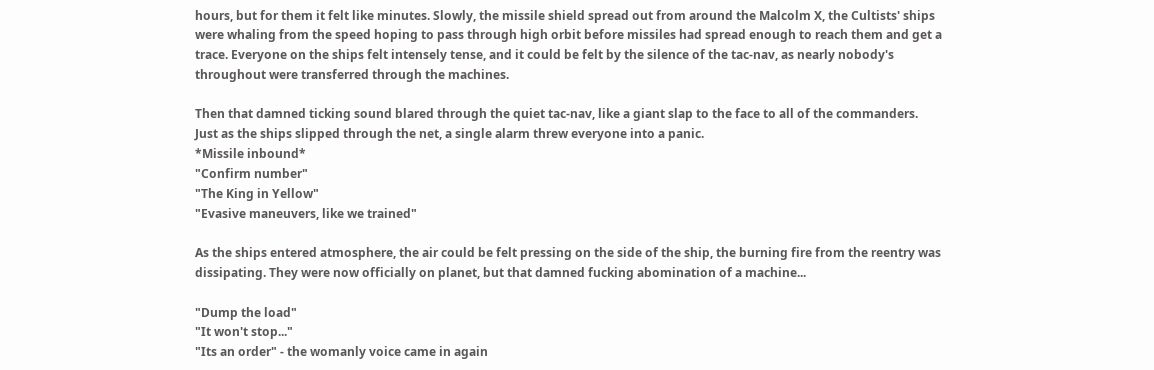hours, but for them it felt like minutes. Slowly, the missile shield spread out from around the Malcolm X, the Cultists' ships were whaling from the speed hoping to pass through high orbit before missiles had spread enough to reach them and get a trace. Everyone on the ships felt intensely tense, and it could be felt by the silence of the tac-nav, as nearly nobody's throughout were transferred through the machines.

Then that damned ticking sound blared through the quiet tac-nav, like a giant slap to the face to all of the commanders. Just as the ships slipped through the net, a single alarm threw everyone into a panic.
*Missile inbound*
"Confirm number"
"The King in Yellow"
"Evasive maneuvers, like we trained"

As the ships entered atmosphere, the air could be felt pressing on the side of the ship, the burning fire from the reentry was dissipating. They were now officially on planet, but that damned fucking abomination of a machine...

"Dump the load"
"It won't stop..."
"Its an order" - the womanly voice came in again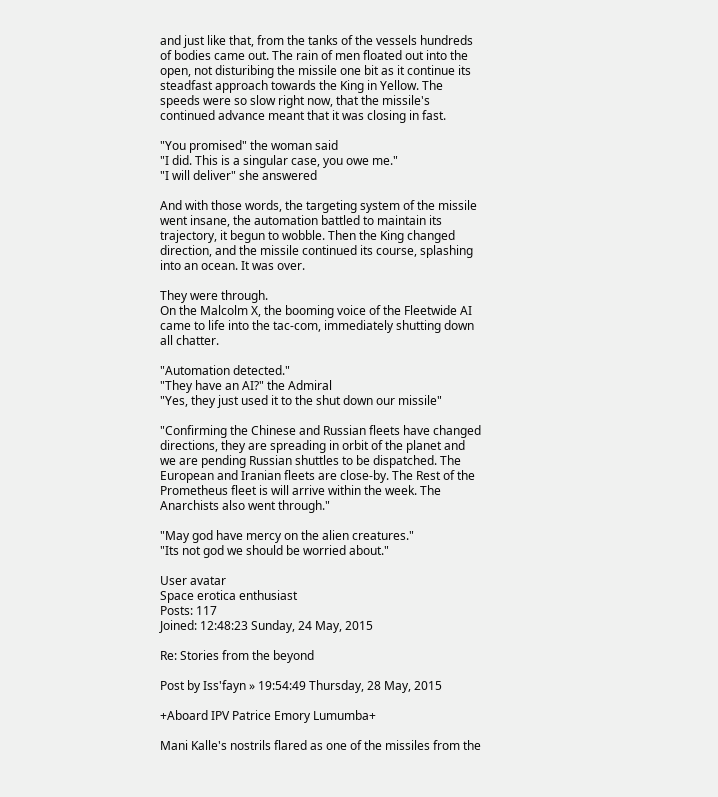and just like that, from the tanks of the vessels hundreds of bodies came out. The rain of men floated out into the open, not disturibing the missile one bit as it continue its steadfast approach towards the King in Yellow. The speeds were so slow right now, that the missile's continued advance meant that it was closing in fast.

"You promised" the woman said
"I did. This is a singular case, you owe me."
"I will deliver" she answered

And with those words, the targeting system of the missile went insane, the automation battled to maintain its trajectory, it begun to wobble. Then the King changed direction, and the missile continued its course, splashing into an ocean. It was over.

They were through.
On the Malcolm X, the booming voice of the Fleetwide AI came to life into the tac-com, immediately shutting down all chatter.

"Automation detected."
"They have an AI?" the Admiral
"Yes, they just used it to the shut down our missile"

"Confirming the Chinese and Russian fleets have changed directions, they are spreading in orbit of the planet and we are pending Russian shuttles to be dispatched. The European and Iranian fleets are close-by. The Rest of the Prometheus fleet is will arrive within the week. The Anarchists also went through."

"May god have mercy on the alien creatures."
"Its not god we should be worried about."

User avatar
Space erotica enthusiast
Posts: 117
Joined: 12:48:23 Sunday, 24 May, 2015

Re: Stories from the beyond

Post by Iss'fayn » 19:54:49 Thursday, 28 May, 2015

+Aboard IPV Patrice Emory Lumumba+

Mani Kalle's nostrils flared as one of the missiles from the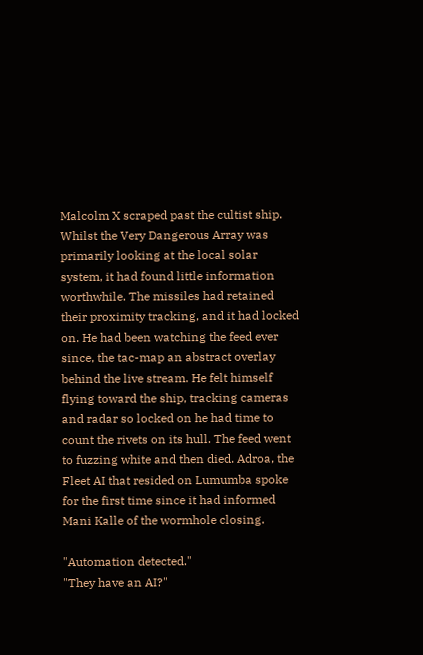Malcolm X scraped past the cultist ship. Whilst the Very Dangerous Array was primarily looking at the local solar system, it had found little information worthwhile. The missiles had retained their proximity tracking, and it had locked on. He had been watching the feed ever since, the tac-map an abstract overlay behind the live stream. He felt himself flying toward the ship, tracking cameras and radar so locked on he had time to count the rivets on its hull. The feed went to fuzzing white and then died. Adroa, the Fleet AI that resided on Lumumba spoke for the first time since it had informed Mani Kalle of the wormhole closing.

"Automation detected."
"They have an AI?"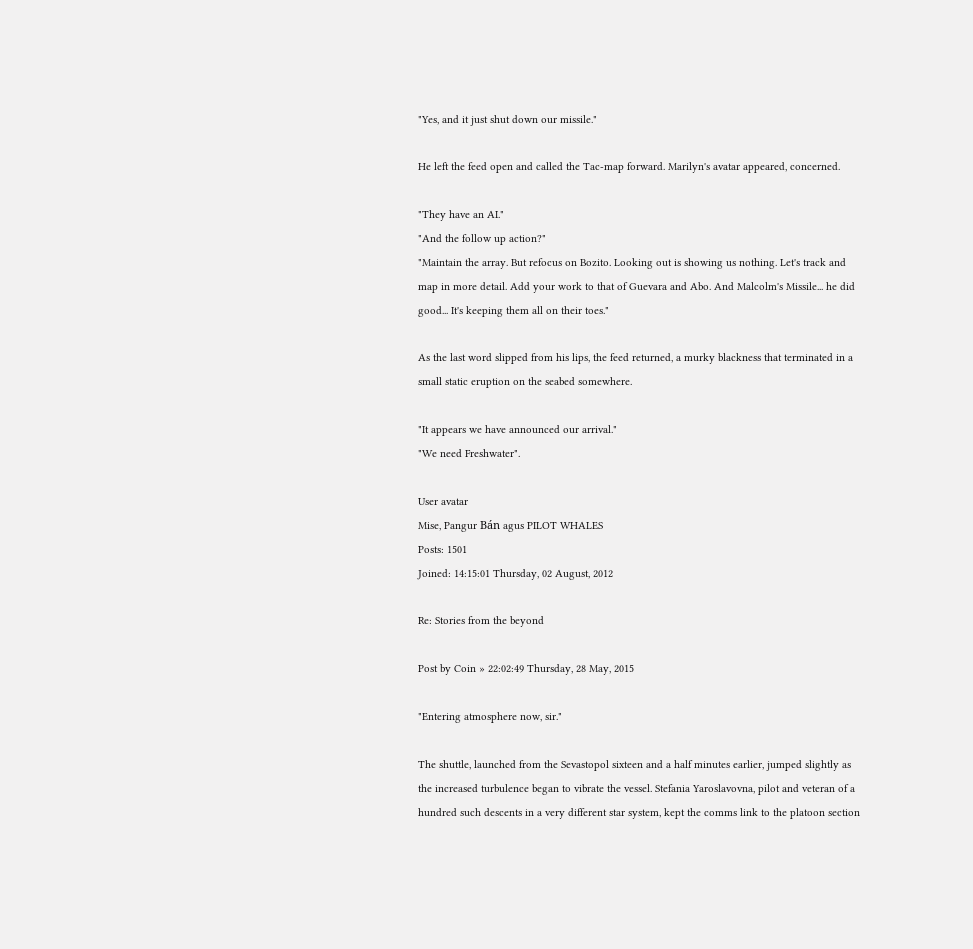"Yes, and it just shut down our missile."

He left the feed open and called the Tac-map forward. Marilyn's avatar appeared, concerned.

"They have an AI."
"And the follow up action?"
"Maintain the array. But refocus on Bozito. Looking out is showing us nothing. Let's track and map in more detail. Add your work to that of Guevara and Abo. And Malcolm's Missile... he did good... It's keeping them all on their toes."

As the last word slipped from his lips, the feed returned, a murky blackness that terminated in a small static eruption on the seabed somewhere.

"It appears we have announced our arrival."
"We need Freshwater".

User avatar
Mise, Pangur Bán agus PILOT WHALES
Posts: 1501
Joined: 14:15:01 Thursday, 02 August, 2012

Re: Stories from the beyond

Post by Coin » 22:02:49 Thursday, 28 May, 2015

"Entering atmosphere now, sir."

The shuttle, launched from the Sevastopol sixteen and a half minutes earlier, jumped slightly as the increased turbulence began to vibrate the vessel. Stefania Yaroslavovna, pilot and veteran of a hundred such descents in a very different star system, kept the comms link to the platoon section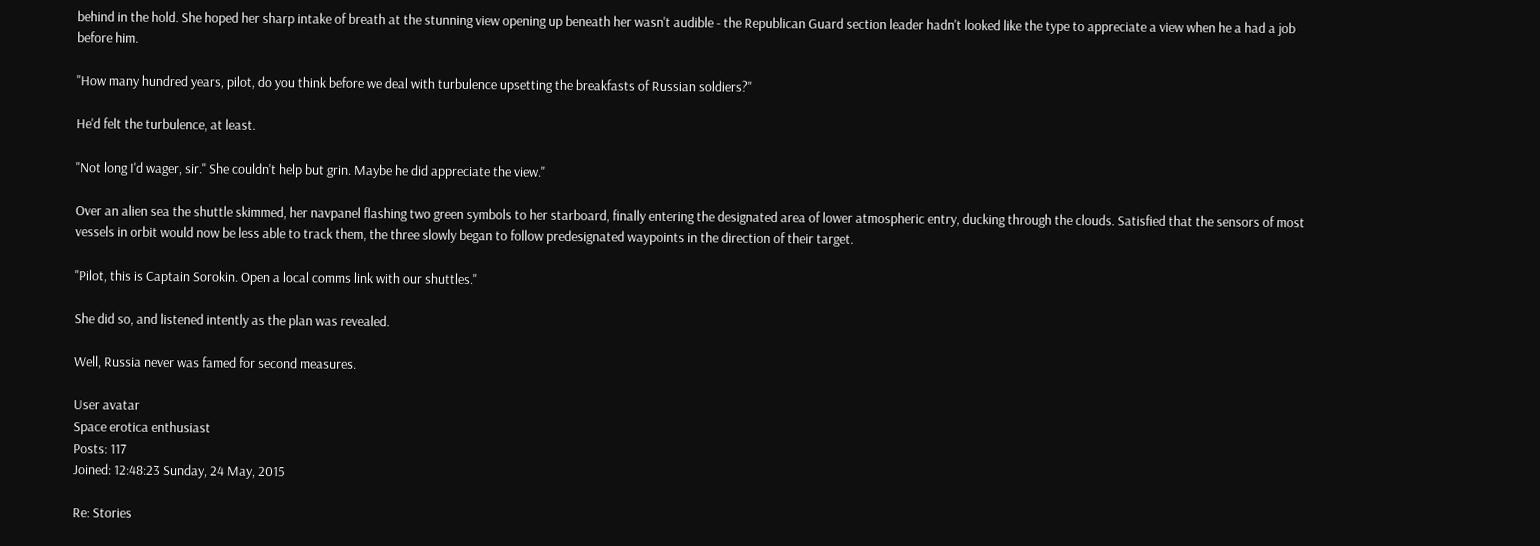behind in the hold. She hoped her sharp intake of breath at the stunning view opening up beneath her wasn't audible - the Republican Guard section leader hadn't looked like the type to appreciate a view when he a had a job before him.

"How many hundred years, pilot, do you think before we deal with turbulence upsetting the breakfasts of Russian soldiers?"

He'd felt the turbulence, at least.

"Not long I'd wager, sir." She couldn't help but grin. Maybe he did appreciate the view."

Over an alien sea the shuttle skimmed, her navpanel flashing two green symbols to her starboard, finally entering the designated area of lower atmospheric entry, ducking through the clouds. Satisfied that the sensors of most vessels in orbit would now be less able to track them, the three slowly began to follow predesignated waypoints in the direction of their target.

"Pilot, this is Captain Sorokin. Open a local comms link with our shuttles."

She did so, and listened intently as the plan was revealed.

Well, Russia never was famed for second measures.

User avatar
Space erotica enthusiast
Posts: 117
Joined: 12:48:23 Sunday, 24 May, 2015

Re: Stories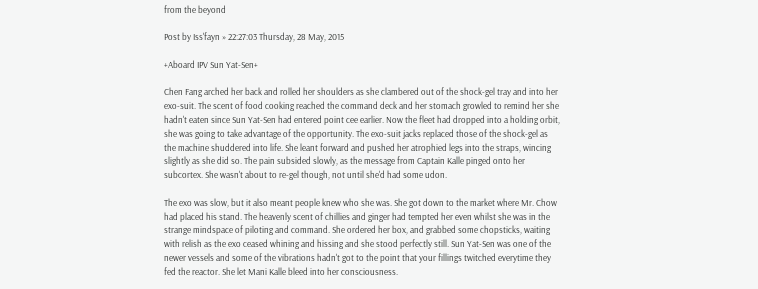from the beyond

Post by Iss'fayn » 22:27:03 Thursday, 28 May, 2015

+Aboard IPV Sun Yat-Sen+

Chen Fang arched her back and rolled her shoulders as she clambered out of the shock-gel tray and into her exo-suit. The scent of food cooking reached the command deck and her stomach growled to remind her she hadn't eaten since Sun Yat-Sen had entered point cee earlier. Now the fleet had dropped into a holding orbit, she was going to take advantage of the opportunity. The exo-suit jacks replaced those of the shock-gel as the machine shuddered into life. She leant forward and pushed her atrophied legs into the straps, wincing slightly as she did so. The pain subsided slowly, as the message from Captain Kalle pinged onto her subcortex. She wasn't about to re-gel though, not until she'd had some udon.

The exo was slow, but it also meant people knew who she was. She got down to the market where Mr. Chow had placed his stand. The heavenly scent of chillies and ginger had tempted her even whilst she was in the strange mindspace of piloting and command. She ordered her box, and grabbed some chopsticks, waiting with relish as the exo ceased whining and hissing and she stood perfectly still. Sun Yat-Sen was one of the newer vessels and some of the vibrations hadn't got to the point that your fillings twitched everytime they fed the reactor. She let Mani Kalle bleed into her consciousness.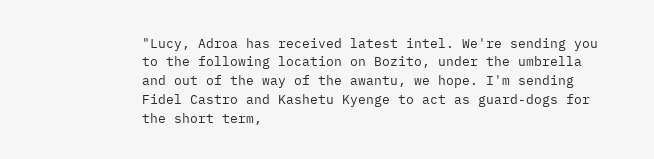"Lucy, Adroa has received latest intel. We're sending you to the following location on Bozito, under the umbrella and out of the way of the awantu, we hope. I'm sending Fidel Castro and Kashetu Kyenge to act as guard-dogs for the short term,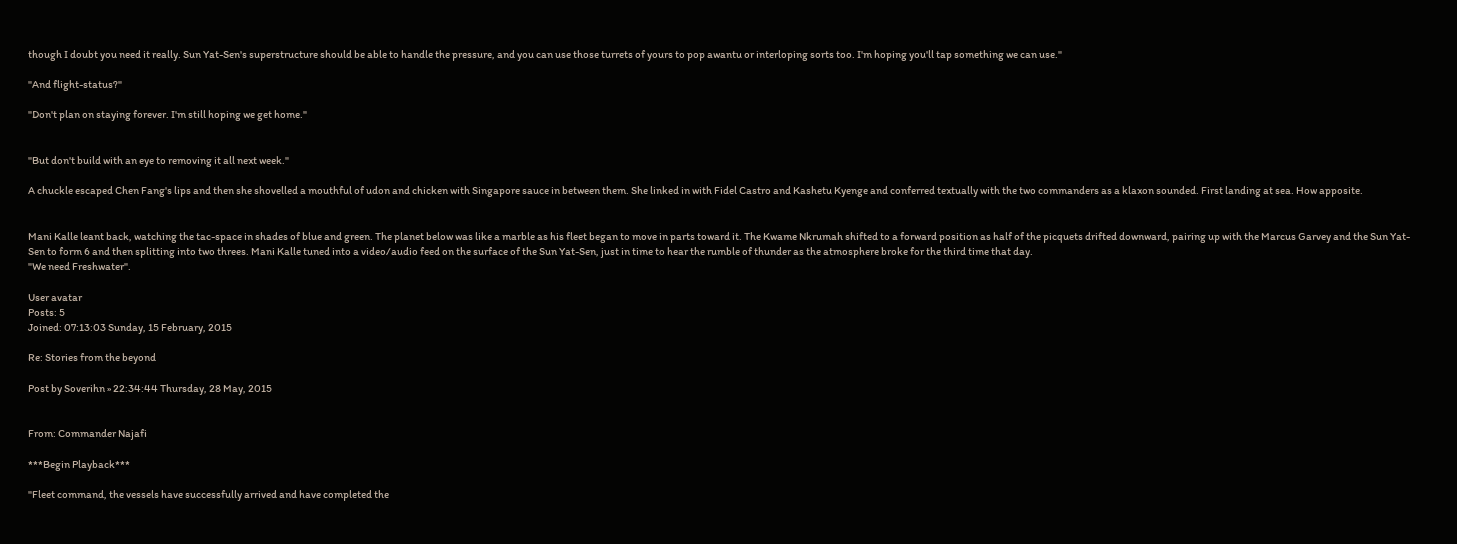though I doubt you need it really. Sun Yat-Sen's superstructure should be able to handle the pressure, and you can use those turrets of yours to pop awantu or interloping sorts too. I'm hoping you'll tap something we can use."

"And flight-status?"

"Don't plan on staying forever. I'm still hoping we get home."


"But don't build with an eye to removing it all next week."

A chuckle escaped Chen Fang's lips and then she shovelled a mouthful of udon and chicken with Singapore sauce in between them. She linked in with Fidel Castro and Kashetu Kyenge and conferred textually with the two commanders as a klaxon sounded. First landing at sea. How apposite.


Mani Kalle leant back, watching the tac-space in shades of blue and green. The planet below was like a marble as his fleet began to move in parts toward it. The Kwame Nkrumah shifted to a forward position as half of the picquets drifted downward, pairing up with the Marcus Garvey and the Sun Yat-Sen to form 6 and then splitting into two threes. Mani Kalle tuned into a video/audio feed on the surface of the Sun Yat-Sen, just in time to hear the rumble of thunder as the atmosphere broke for the third time that day.
"We need Freshwater".

User avatar
Posts: 5
Joined: 07:13:03 Sunday, 15 February, 2015

Re: Stories from the beyond

Post by Soverihn » 22:34:44 Thursday, 28 May, 2015


From: Commander Najafi

***Begin Playback***

"Fleet command, the vessels have successfully arrived and have completed the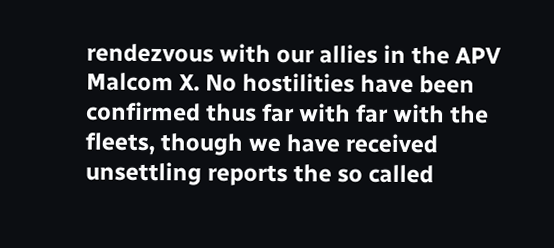rendezvous with our allies in the APV Malcom X. No hostilities have been confirmed thus far with far with the fleets, though we have received unsettling reports the so called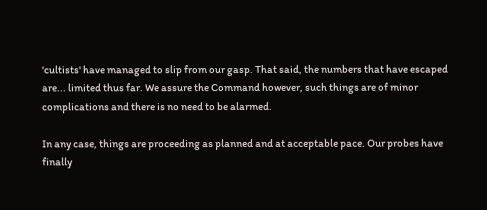'cultists' have managed to slip from our gasp. That said, the numbers that have escaped are... limited thus far. We assure the Command however, such things are of minor complications and there is no need to be alarmed.

In any case, things are proceeding as planned and at acceptable pace. Our probes have finally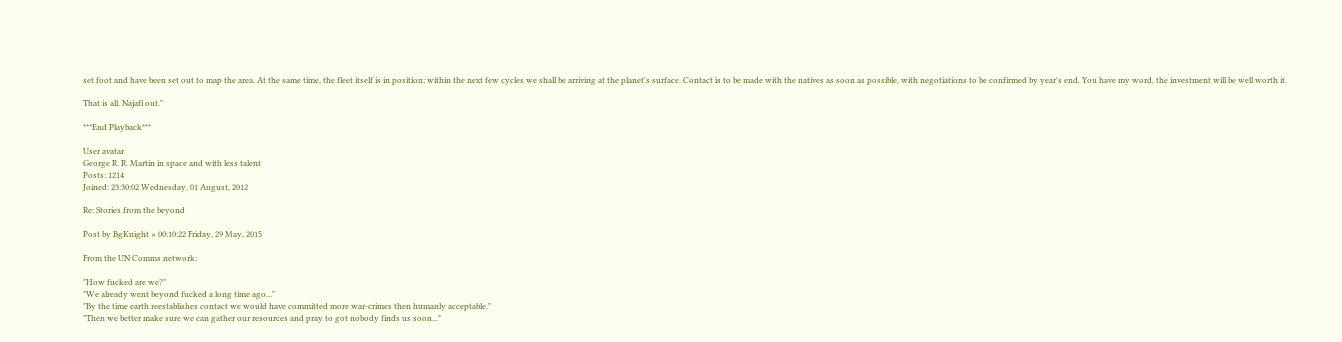set foot and have been set out to map the area. At the same time, the fleet itself is in position; within the next few cycles we shall be arriving at the planet's surface. Contact is to be made with the natives as soon as possible, with negotiations to be confirmed by year's end. You have my word, the investment will be well worth it.

That is all. Najafi out."

***End Playback***

User avatar
George R. R. Martin in space and with less talent
Posts: 1214
Joined: 23:30:02 Wednesday, 01 August, 2012

Re: Stories from the beyond

Post by BgKnight » 00:10:22 Friday, 29 May, 2015

From the UN Comms network:

"How fucked are we?"
"We already went beyond fucked a long time ago..."
"By the time earth reestablishes contact we would have committed more war-crimes then humanly acceptable."
"Then we better make sure we can gather our resources and pray to got nobody finds us soon..."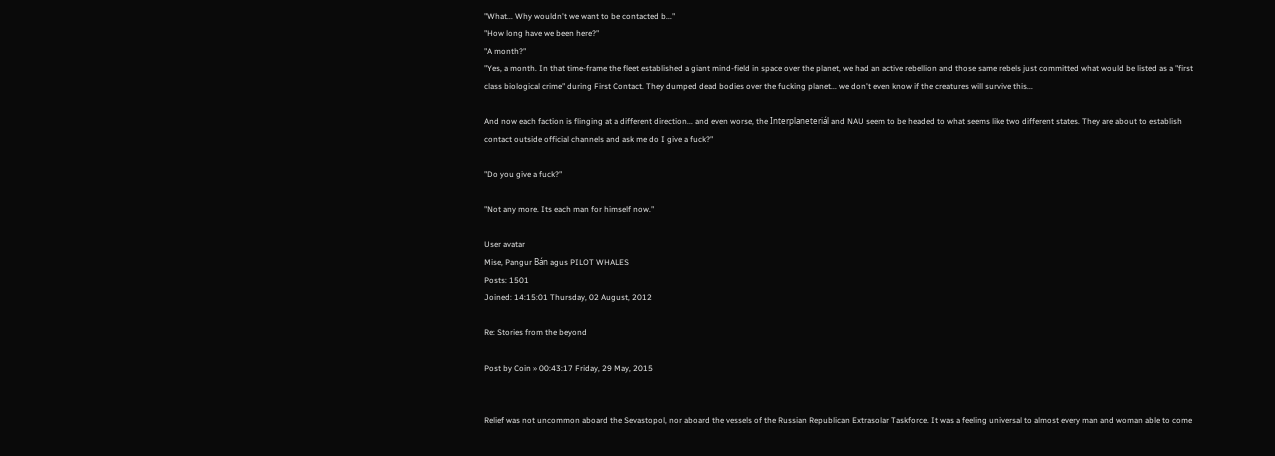"What... Why wouldn't we want to be contacted b..."
"How long have we been here?"
"A month?"
"Yes, a month. In that time-frame the fleet established a giant mind-field in space over the planet, we had an active rebellion and those same rebels just committed what would be listed as a "first class biological crime" during First Contact. They dumped dead bodies over the fucking planet... we don't even know if the creatures will survive this...

And now each faction is flinging at a different direction... and even worse, the Interplaneteriál and NAU seem to be headed to what seems like two different states. They are about to establish contact outside official channels and ask me do I give a fuck?"

"Do you give a fuck?"

"Not any more. Its each man for himself now."

User avatar
Mise, Pangur Bán agus PILOT WHALES
Posts: 1501
Joined: 14:15:01 Thursday, 02 August, 2012

Re: Stories from the beyond

Post by Coin » 00:43:17 Friday, 29 May, 2015


Relief was not uncommon aboard the Sevastopol, nor aboard the vessels of the Russian Republican Extrasolar Taskforce. It was a feeling universal to almost every man and woman able to come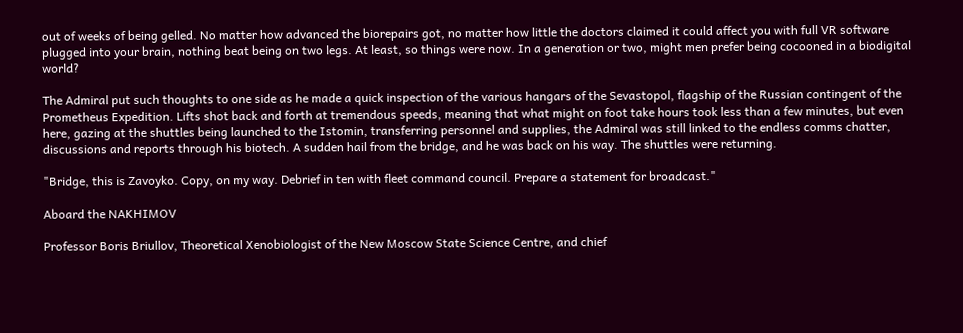out of weeks of being gelled. No matter how advanced the biorepairs got, no matter how little the doctors claimed it could affect you with full VR software plugged into your brain, nothing beat being on two legs. At least, so things were now. In a generation or two, might men prefer being cocooned in a biodigital world?

The Admiral put such thoughts to one side as he made a quick inspection of the various hangars of the Sevastopol, flagship of the Russian contingent of the Prometheus Expedition. Lifts shot back and forth at tremendous speeds, meaning that what might on foot take hours took less than a few minutes, but even here, gazing at the shuttles being launched to the Istomin, transferring personnel and supplies, the Admiral was still linked to the endless comms chatter, discussions and reports through his biotech. A sudden hail from the bridge, and he was back on his way. The shuttles were returning.

"Bridge, this is Zavoyko. Copy, on my way. Debrief in ten with fleet command council. Prepare a statement for broadcast."

Aboard the NAKHIMOV

Professor Boris Briullov, Theoretical Xenobiologist of the New Moscow State Science Centre, and chief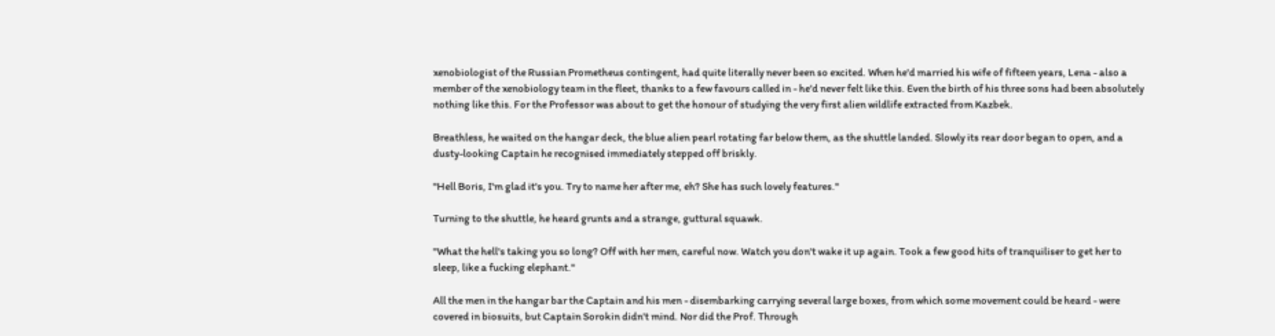xenobiologist of the Russian Prometheus contingent, had quite literally never been so excited. When he'd married his wife of fifteen years, Lena - also a member of the xenobiology team in the fleet, thanks to a few favours called in - he'd never felt like this. Even the birth of his three sons had been absolutely nothing like this. For the Professor was about to get the honour of studying the very first alien wildlife extracted from Kazbek.

Breathless, he waited on the hangar deck, the blue alien pearl rotating far below them, as the shuttle landed. Slowly its rear door began to open, and a dusty-looking Captain he recognised immediately stepped off briskly.

"Hell Boris, I'm glad it's you. Try to name her after me, eh? She has such lovely features."

Turning to the shuttle, he heard grunts and a strange, guttural squawk.

"What the hell's taking you so long? Off with her men, careful now. Watch you don't wake it up again. Took a few good hits of tranquiliser to get her to sleep, like a fucking elephant."

All the men in the hangar bar the Captain and his men - disembarking carrying several large boxes, from which some movement could be heard - were covered in biosuits, but Captain Sorokin didn't mind. Nor did the Prof. Through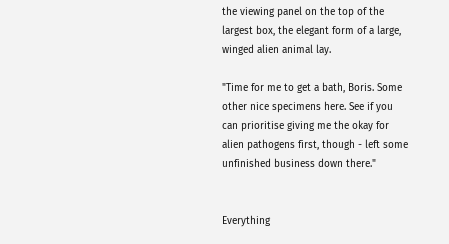the viewing panel on the top of the largest box, the elegant form of a large, winged alien animal lay.

"Time for me to get a bath, Boris. Some other nice specimens here. See if you can prioritise giving me the okay for alien pathogens first, though - left some unfinished business down there."


Everything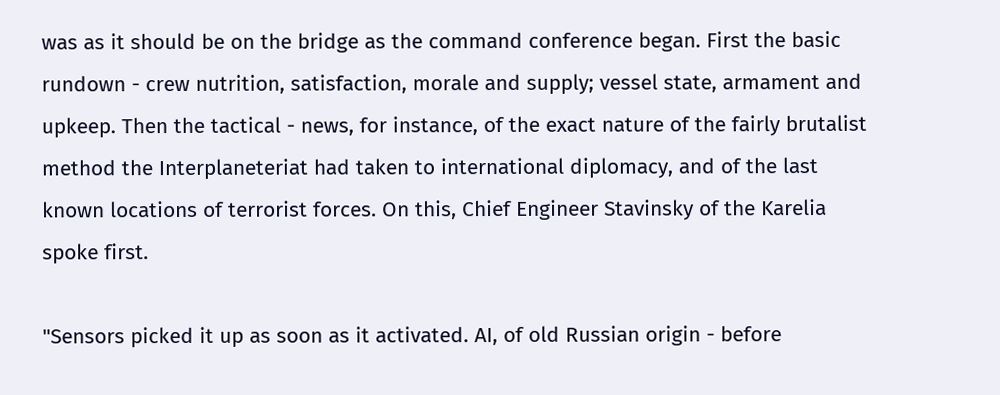was as it should be on the bridge as the command conference began. First the basic rundown - crew nutrition, satisfaction, morale and supply; vessel state, armament and upkeep. Then the tactical - news, for instance, of the exact nature of the fairly brutalist method the Interplaneteriat had taken to international diplomacy, and of the last known locations of terrorist forces. On this, Chief Engineer Stavinsky of the Karelia spoke first.

"Sensors picked it up as soon as it activated. AI, of old Russian origin - before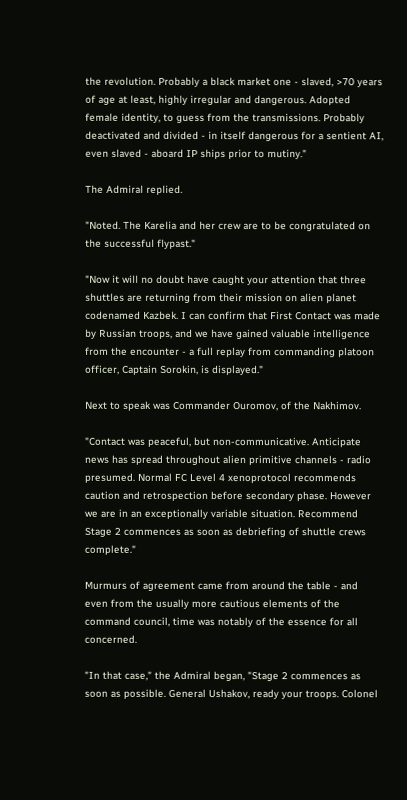the revolution. Probably a black market one - slaved, >70 years of age at least, highly irregular and dangerous. Adopted female identity, to guess from the transmissions. Probably deactivated and divided - in itself dangerous for a sentient AI, even slaved - aboard IP ships prior to mutiny."

The Admiral replied.

"Noted. The Karelia and her crew are to be congratulated on the successful flypast."

"Now it will no doubt have caught your attention that three shuttles are returning from their mission on alien planet codenamed Kazbek. I can confirm that First Contact was made by Russian troops, and we have gained valuable intelligence from the encounter - a full replay from commanding platoon officer, Captain Sorokin, is displayed."

Next to speak was Commander Ouromov, of the Nakhimov.

"Contact was peaceful, but non-communicative. Anticipate news has spread throughout alien primitive channels - radio presumed. Normal FC Level 4 xenoprotocol recommends caution and retrospection before secondary phase. However we are in an exceptionally variable situation. Recommend Stage 2 commences as soon as debriefing of shuttle crews complete."

Murmurs of agreement came from around the table - and even from the usually more cautious elements of the command council, time was notably of the essence for all concerned.

"In that case," the Admiral began, "Stage 2 commences as soon as possible. General Ushakov, ready your troops. Colonel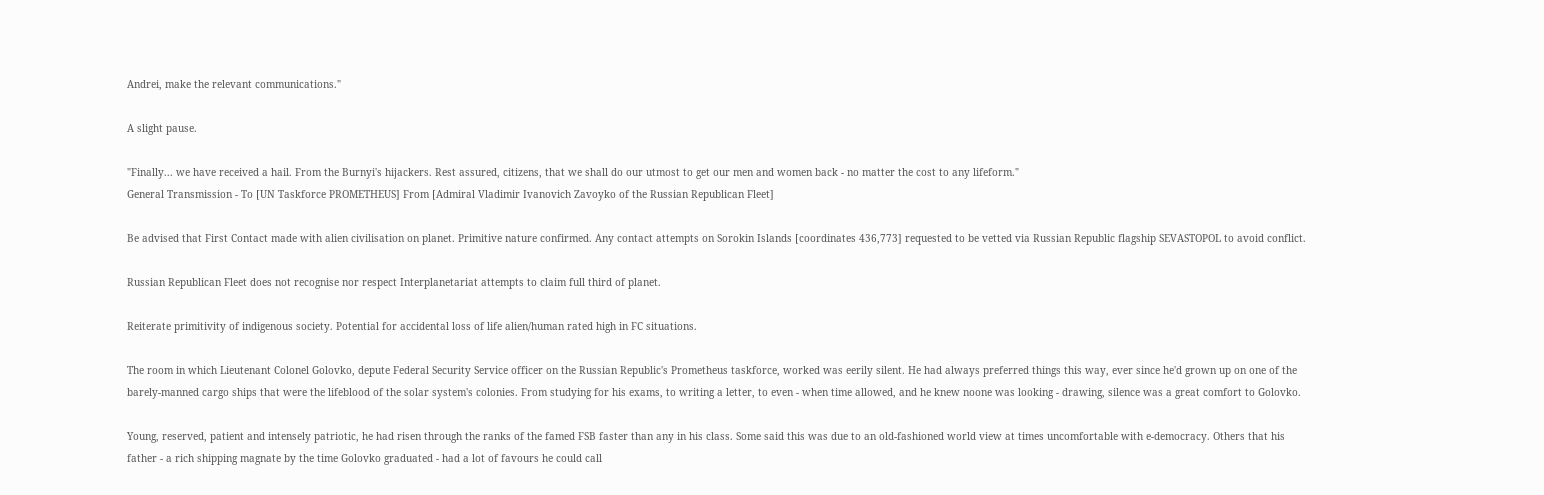Andrei, make the relevant communications."

A slight pause.

"Finally... we have received a hail. From the Burnyi's hijackers. Rest assured, citizens, that we shall do our utmost to get our men and women back - no matter the cost to any lifeform."
General Transmission - To [UN Taskforce PROMETHEUS] From [Admiral Vladimir Ivanovich Zavoyko of the Russian Republican Fleet]

Be advised that First Contact made with alien civilisation on planet. Primitive nature confirmed. Any contact attempts on Sorokin Islands [coordinates 436,773] requested to be vetted via Russian Republic flagship SEVASTOPOL to avoid conflict.

Russian Republican Fleet does not recognise nor respect Interplanetariat attempts to claim full third of planet.

Reiterate primitivity of indigenous society. Potential for accidental loss of life alien/human rated high in FC situations.

The room in which Lieutenant Colonel Golovko, depute Federal Security Service officer on the Russian Republic's Prometheus taskforce, worked was eerily silent. He had always preferred things this way, ever since he'd grown up on one of the barely-manned cargo ships that were the lifeblood of the solar system's colonies. From studying for his exams, to writing a letter, to even - when time allowed, and he knew noone was looking - drawing, silence was a great comfort to Golovko.

Young, reserved, patient and intensely patriotic, he had risen through the ranks of the famed FSB faster than any in his class. Some said this was due to an old-fashioned world view at times uncomfortable with e-democracy. Others that his father - a rich shipping magnate by the time Golovko graduated - had a lot of favours he could call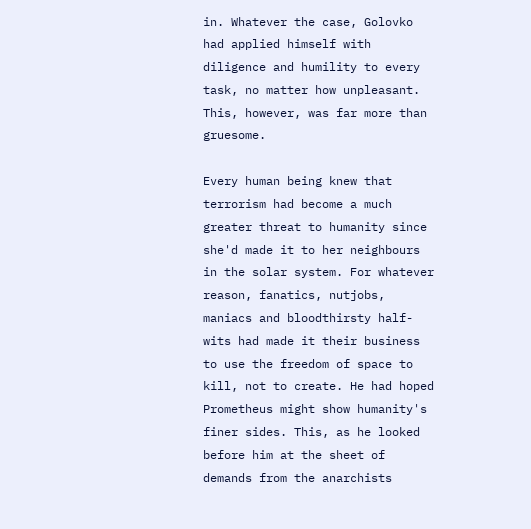in. Whatever the case, Golovko had applied himself with diligence and humility to every task, no matter how unpleasant. This, however, was far more than gruesome.

Every human being knew that terrorism had become a much greater threat to humanity since she'd made it to her neighbours in the solar system. For whatever reason, fanatics, nutjobs, maniacs and bloodthirsty half-wits had made it their business to use the freedom of space to kill, not to create. He had hoped Prometheus might show humanity's finer sides. This, as he looked before him at the sheet of demands from the anarchists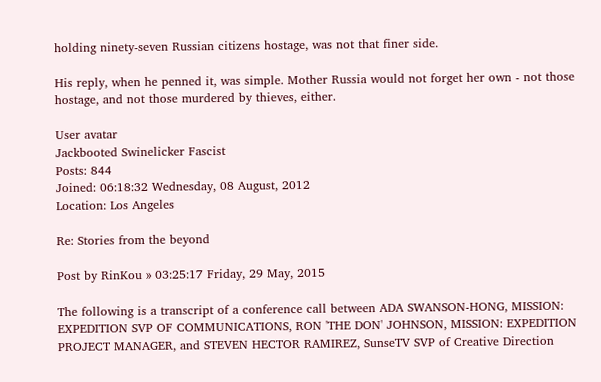holding ninety-seven Russian citizens hostage, was not that finer side.

His reply, when he penned it, was simple. Mother Russia would not forget her own - not those hostage, and not those murdered by thieves, either.

User avatar
Jackbooted Swinelicker Fascist
Posts: 844
Joined: 06:18:32 Wednesday, 08 August, 2012
Location: Los Angeles

Re: Stories from the beyond

Post by RinKou » 03:25:17 Friday, 29 May, 2015

The following is a transcript of a conference call between ADA SWANSON-HONG, MISSION: EXPEDITION SVP OF COMMUNICATIONS, RON 'THE DON' JOHNSON, MISSION: EXPEDITION PROJECT MANAGER, and STEVEN HECTOR RAMIREZ, SunseTV SVP of Creative Direction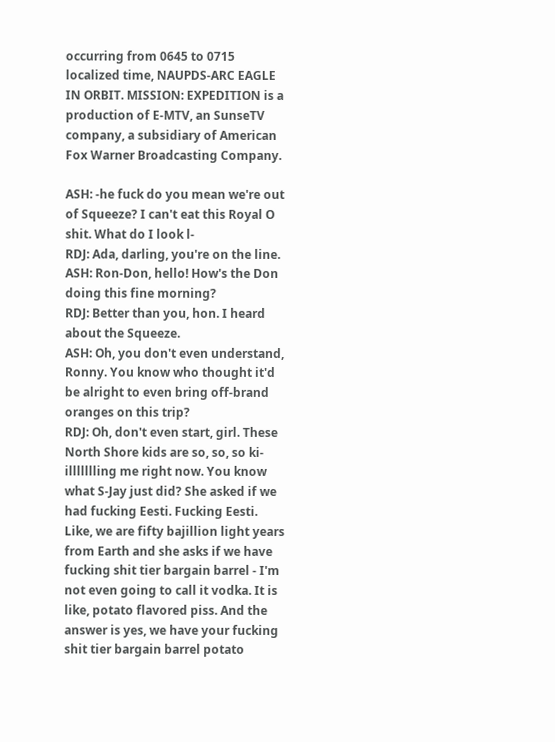occurring from 0645 to 0715 localized time, NAUPDS-ARC EAGLE IN ORBIT. MISSION: EXPEDITION is a production of E-MTV, an SunseTV company, a subsidiary of American Fox Warner Broadcasting Company.

ASH: -he fuck do you mean we're out of Squeeze? I can't eat this Royal O shit. What do I look l-
RDJ: Ada, darling, you're on the line.
ASH: Ron-Don, hello! How's the Don doing this fine morning?
RDJ: Better than you, hon. I heard about the Squeeze.
ASH: Oh, you don't even understand, Ronny. You know who thought it'd be alright to even bring off-brand oranges on this trip?
RDJ: Oh, don't even start, girl. These North Shore kids are so, so, so ki-illllllling me right now. You know what S-Jay just did? She asked if we had fucking Eesti. Fucking Eesti. Like, we are fifty bajillion light years from Earth and she asks if we have fucking shit tier bargain barrel - I'm not even going to call it vodka. It is like, potato flavored piss. And the answer is yes, we have your fucking shit tier bargain barrel potato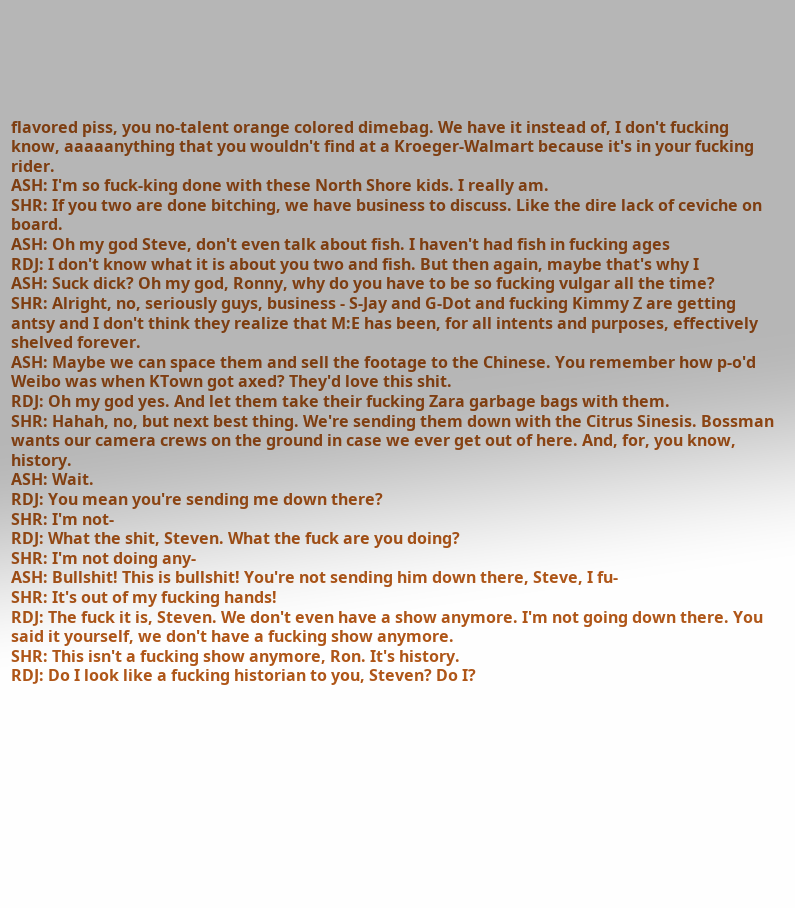flavored piss, you no-talent orange colored dimebag. We have it instead of, I don't fucking know, aaaaanything that you wouldn't find at a Kroeger-Walmart because it's in your fucking rider.
ASH: I'm so fuck-king done with these North Shore kids. I really am.
SHR: If you two are done bitching, we have business to discuss. Like the dire lack of ceviche on board.
ASH: Oh my god Steve, don't even talk about fish. I haven't had fish in fucking ages
RDJ: I don't know what it is about you two and fish. But then again, maybe that's why I
ASH: Suck dick? Oh my god, Ronny, why do you have to be so fucking vulgar all the time?
SHR: Alright, no, seriously guys, business - S-Jay and G-Dot and fucking Kimmy Z are getting antsy and I don't think they realize that M:E has been, for all intents and purposes, effectively shelved forever.
ASH: Maybe we can space them and sell the footage to the Chinese. You remember how p-o'd Weibo was when KTown got axed? They'd love this shit.
RDJ: Oh my god yes. And let them take their fucking Zara garbage bags with them.
SHR: Hahah, no, but next best thing. We're sending them down with the Citrus Sinesis. Bossman wants our camera crews on the ground in case we ever get out of here. And, for, you know, history.
ASH: Wait.
RDJ: You mean you're sending me down there?
SHR: I'm not-
RDJ: What the shit, Steven. What the fuck are you doing?
SHR: I'm not doing any-
ASH: Bullshit! This is bullshit! You're not sending him down there, Steve, I fu-
SHR: It's out of my fucking hands!
RDJ: The fuck it is, Steven. We don't even have a show anymore. I'm not going down there. You said it yourself, we don't have a fucking show anymore.
SHR: This isn't a fucking show anymore, Ron. It's history.
RDJ: Do I look like a fucking historian to you, Steven? Do I?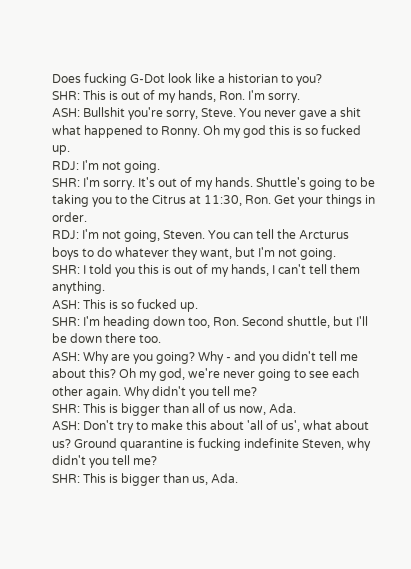Does fucking G-Dot look like a historian to you?
SHR: This is out of my hands, Ron. I'm sorry.
ASH: Bullshit you're sorry, Steve. You never gave a shit what happened to Ronny. Oh my god this is so fucked up.
RDJ: I'm not going.
SHR: I'm sorry. It's out of my hands. Shuttle's going to be taking you to the Citrus at 11:30, Ron. Get your things in order.
RDJ: I'm not going, Steven. You can tell the Arcturus boys to do whatever they want, but I'm not going.
SHR: I told you this is out of my hands, I can't tell them anything.
ASH: This is so fucked up.
SHR: I'm heading down too, Ron. Second shuttle, but I'll be down there too.
ASH: Why are you going? Why - and you didn't tell me about this? Oh my god, we're never going to see each other again. Why didn't you tell me?
SHR: This is bigger than all of us now, Ada.
ASH: Don't try to make this about 'all of us', what about us? Ground quarantine is fucking indefinite Steven, why didn't you tell me?
SHR: This is bigger than us, Ada.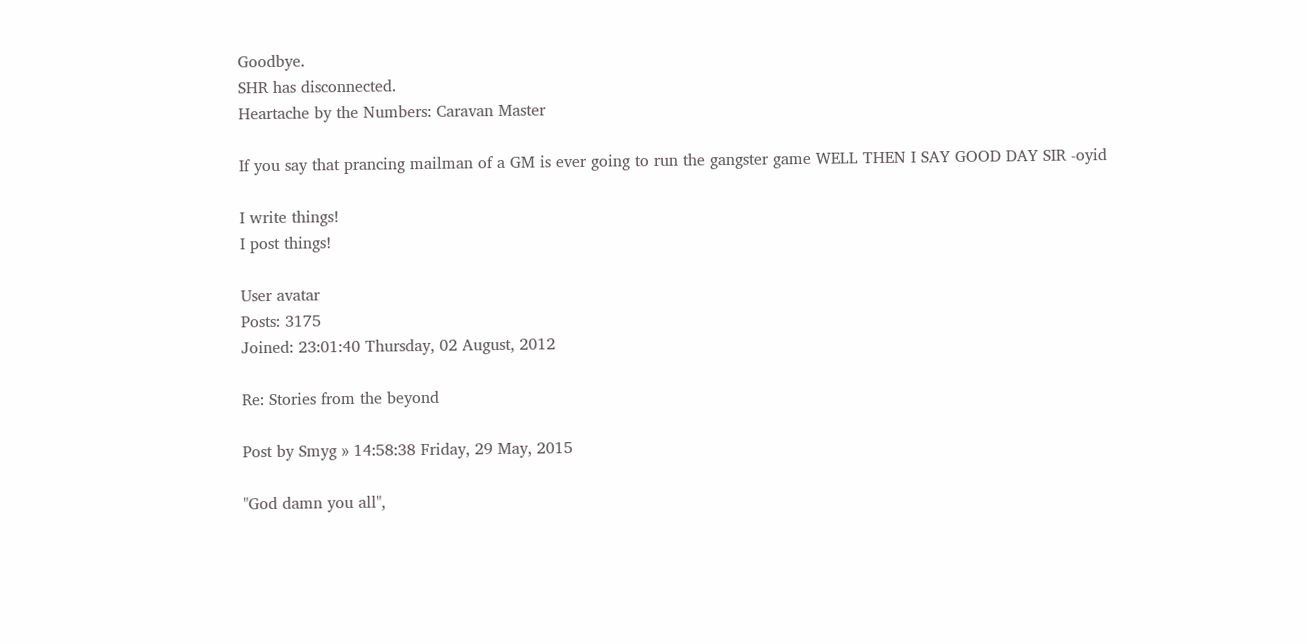Goodbye.
SHR has disconnected.
Heartache by the Numbers: Caravan Master

If you say that prancing mailman of a GM is ever going to run the gangster game WELL THEN I SAY GOOD DAY SIR -oyid

I write things!
I post things!

User avatar
Posts: 3175
Joined: 23:01:40 Thursday, 02 August, 2012

Re: Stories from the beyond

Post by Smyg » 14:58:38 Friday, 29 May, 2015

"God damn you all",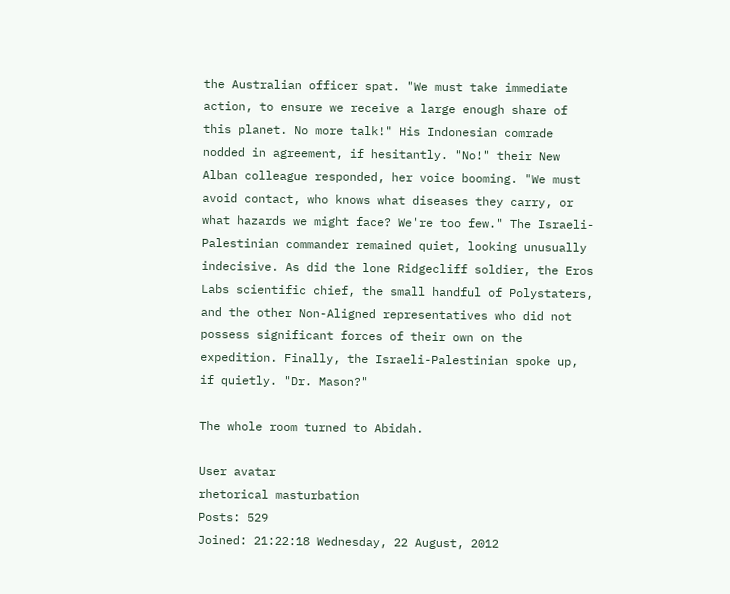the Australian officer spat. "We must take immediate action, to ensure we receive a large enough share of this planet. No more talk!" His Indonesian comrade nodded in agreement, if hesitantly. "No!" their New Alban colleague responded, her voice booming. "We must avoid contact, who knows what diseases they carry, or what hazards we might face? We're too few." The Israeli-Palestinian commander remained quiet, looking unusually indecisive. As did the lone Ridgecliff soldier, the Eros Labs scientific chief, the small handful of Polystaters, and the other Non-Aligned representatives who did not possess significant forces of their own on the expedition. Finally, the Israeli-Palestinian spoke up, if quietly. "Dr. Mason?"

The whole room turned to Abidah.

User avatar
rhetorical masturbation
Posts: 529
Joined: 21:22:18 Wednesday, 22 August, 2012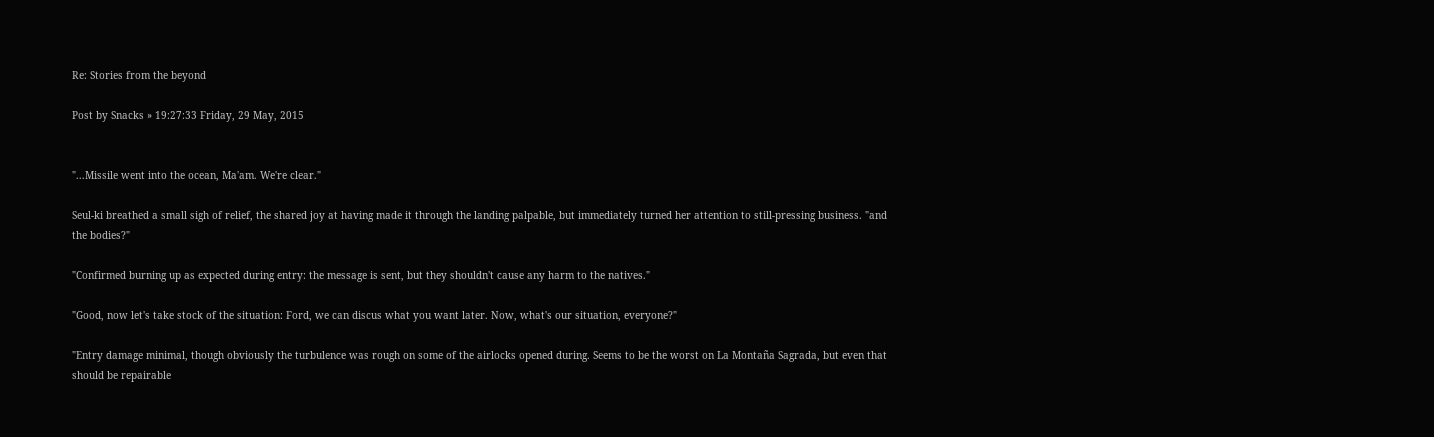Re: Stories from the beyond

Post by Snacks » 19:27:33 Friday, 29 May, 2015


"...Missile went into the ocean, Ma'am. We're clear."

Seul-ki breathed a small sigh of relief, the shared joy at having made it through the landing palpable, but immediately turned her attention to still-pressing business. "and the bodies?"

"Confirmed burning up as expected during entry: the message is sent, but they shouldn't cause any harm to the natives."

"Good, now let's take stock of the situation: Ford, we can discus what you want later. Now, what's our situation, everyone?"

"Entry damage minimal, though obviously the turbulence was rough on some of the airlocks opened during. Seems to be the worst on La Montaña Sagrada, but even that should be repairable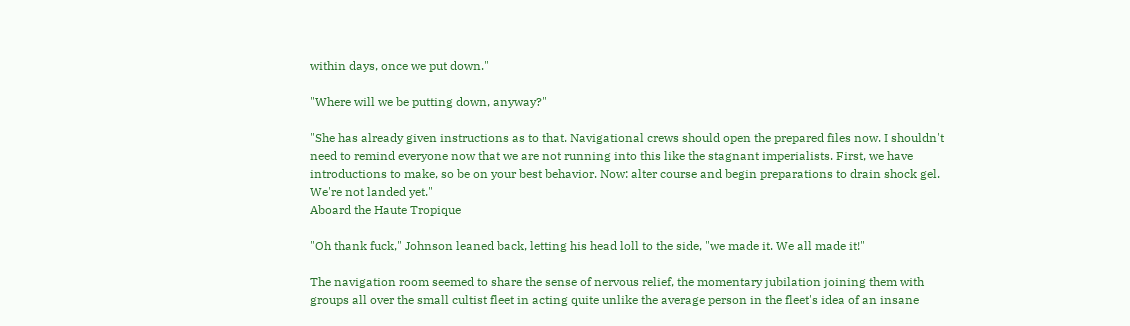within days, once we put down."

"Where will we be putting down, anyway?"

"She has already given instructions as to that. Navigational crews should open the prepared files now. I shouldn't need to remind everyone now that we are not running into this like the stagnant imperialists. First, we have introductions to make, so be on your best behavior. Now: alter course and begin preparations to drain shock gel. We're not landed yet."
Aboard the Haute Tropique

"Oh thank fuck," Johnson leaned back, letting his head loll to the side, "we made it. We all made it!"

The navigation room seemed to share the sense of nervous relief, the momentary jubilation joining them with groups all over the small cultist fleet in acting quite unlike the average person in the fleet's idea of an insane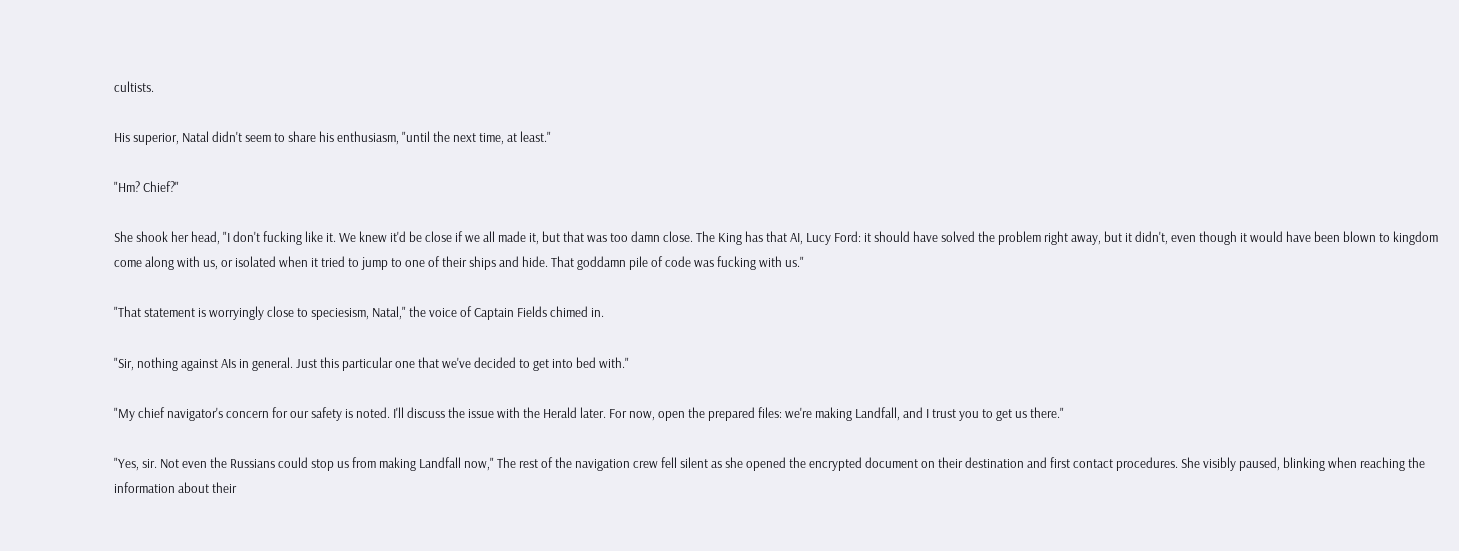cultists.

His superior, Natal didn't seem to share his enthusiasm, "until the next time, at least."

"Hm? Chief?"

She shook her head, "I don't fucking like it. We knew it'd be close if we all made it, but that was too damn close. The King has that AI, Lucy Ford: it should have solved the problem right away, but it didn't, even though it would have been blown to kingdom come along with us, or isolated when it tried to jump to one of their ships and hide. That goddamn pile of code was fucking with us."

"That statement is worryingly close to speciesism, Natal," the voice of Captain Fields chimed in.

"Sir, nothing against AIs in general. Just this particular one that we've decided to get into bed with."

"My chief navigator's concern for our safety is noted. I'll discuss the issue with the Herald later. For now, open the prepared files: we're making Landfall, and I trust you to get us there."

"Yes, sir. Not even the Russians could stop us from making Landfall now," The rest of the navigation crew fell silent as she opened the encrypted document on their destination and first contact procedures. She visibly paused, blinking when reaching the information about their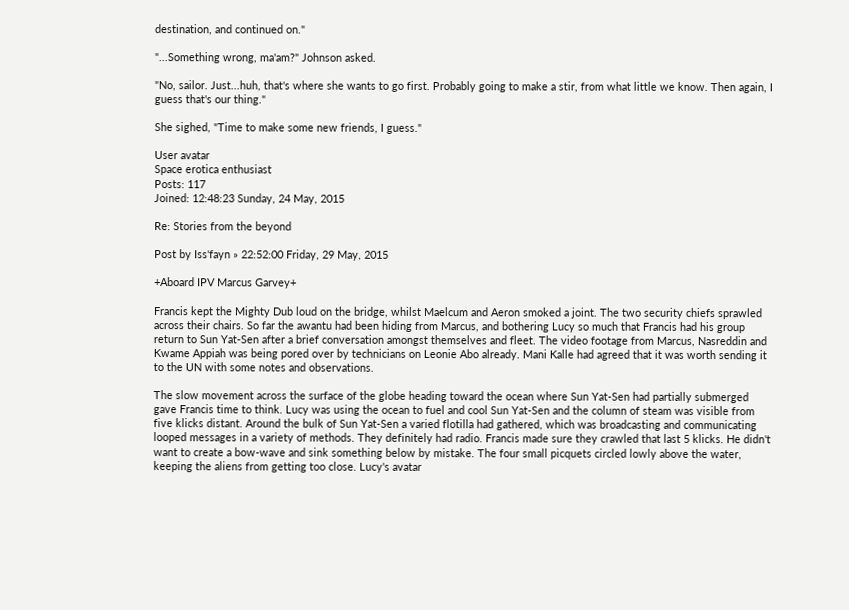destination, and continued on."

"...Something wrong, ma'am?" Johnson asked.

"No, sailor. Just...huh, that's where she wants to go first. Probably going to make a stir, from what little we know. Then again, I guess that's our thing."

She sighed, "Time to make some new friends, I guess."

User avatar
Space erotica enthusiast
Posts: 117
Joined: 12:48:23 Sunday, 24 May, 2015

Re: Stories from the beyond

Post by Iss'fayn » 22:52:00 Friday, 29 May, 2015

+Aboard IPV Marcus Garvey+

Francis kept the Mighty Dub loud on the bridge, whilst Maelcum and Aeron smoked a joint. The two security chiefs sprawled across their chairs. So far the awantu had been hiding from Marcus, and bothering Lucy so much that Francis had his group return to Sun Yat-Sen after a brief conversation amongst themselves and fleet. The video footage from Marcus, Nasreddin and Kwame Appiah was being pored over by technicians on Leonie Abo already. Mani Kalle had agreed that it was worth sending it to the UN with some notes and observations.

The slow movement across the surface of the globe heading toward the ocean where Sun Yat-Sen had partially submerged gave Francis time to think. Lucy was using the ocean to fuel and cool Sun Yat-Sen and the column of steam was visible from five klicks distant. Around the bulk of Sun Yat-Sen a varied flotilla had gathered, which was broadcasting and communicating looped messages in a variety of methods. They definitely had radio. Francis made sure they crawled that last 5 klicks. He didn't want to create a bow-wave and sink something below by mistake. The four small picquets circled lowly above the water, keeping the aliens from getting too close. Lucy's avatar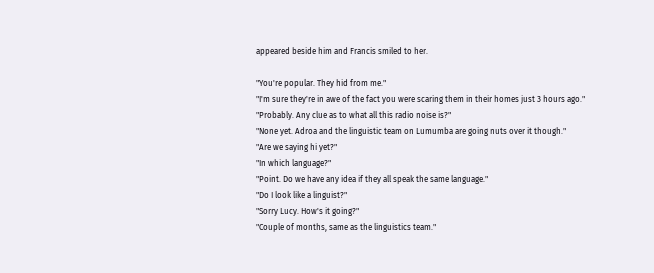appeared beside him and Francis smiled to her.

"You're popular. They hid from me."
"I'm sure they're in awe of the fact you were scaring them in their homes just 3 hours ago."
"Probably. Any clue as to what all this radio noise is?"
"None yet. Adroa and the linguistic team on Lumumba are going nuts over it though."
"Are we saying hi yet?"
"In which language?"
"Point. Do we have any idea if they all speak the same language."
"Do I look like a linguist?"
"Sorry Lucy. How's it going?"
"Couple of months, same as the linguistics team."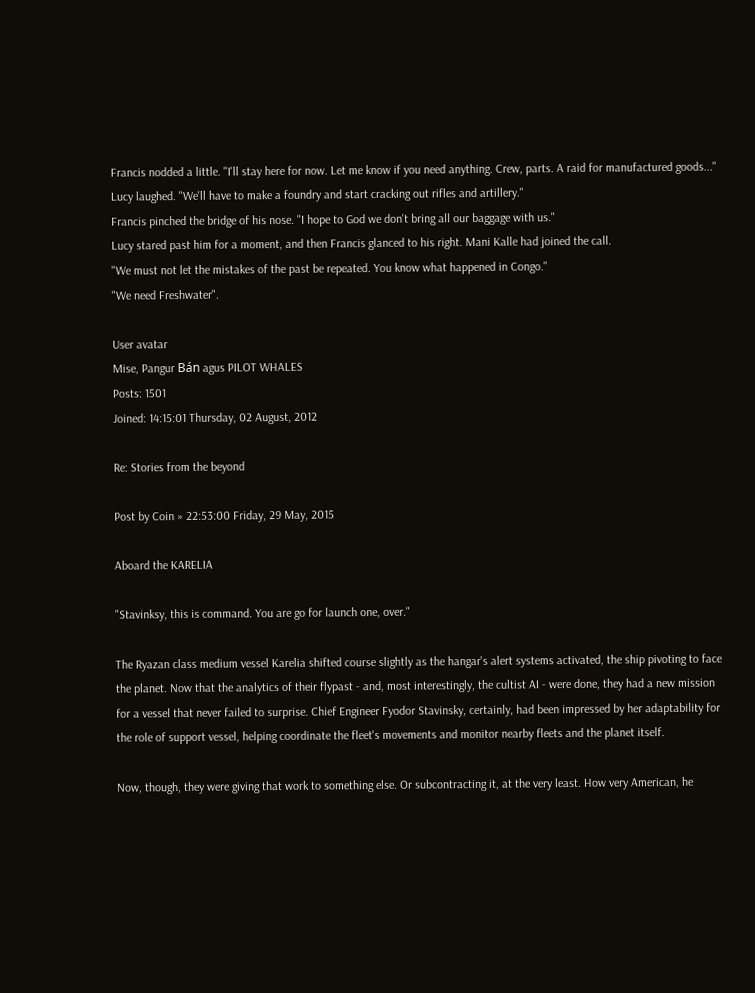Francis nodded a little. "I'll stay here for now. Let me know if you need anything. Crew, parts. A raid for manufactured goods..."
Lucy laughed. "We'll have to make a foundry and start cracking out rifles and artillery."
Francis pinched the bridge of his nose. "I hope to God we don't bring all our baggage with us."
Lucy stared past him for a moment, and then Francis glanced to his right. Mani Kalle had joined the call.
"We must not let the mistakes of the past be repeated. You know what happened in Congo."
"We need Freshwater".

User avatar
Mise, Pangur Bán agus PILOT WHALES
Posts: 1501
Joined: 14:15:01 Thursday, 02 August, 2012

Re: Stories from the beyond

Post by Coin » 22:53:00 Friday, 29 May, 2015

Aboard the KARELIA

"Stavinksy, this is command. You are go for launch one, over."

The Ryazan class medium vessel Karelia shifted course slightly as the hangar's alert systems activated, the ship pivoting to face the planet. Now that the analytics of their flypast - and, most interestingly, the cultist AI - were done, they had a new mission for a vessel that never failed to surprise. Chief Engineer Fyodor Stavinsky, certainly, had been impressed by her adaptability for the role of support vessel, helping coordinate the fleet's movements and monitor nearby fleets and the planet itself.

Now, though, they were giving that work to something else. Or subcontracting it, at the very least. How very American, he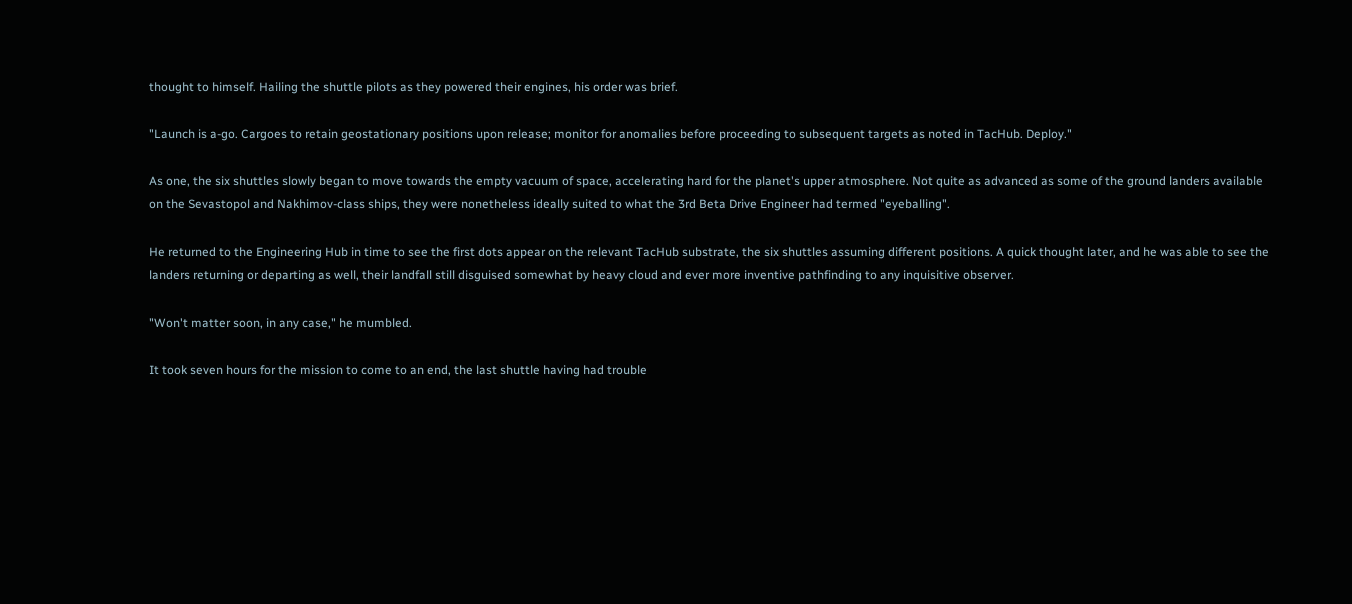thought to himself. Hailing the shuttle pilots as they powered their engines, his order was brief.

"Launch is a-go. Cargoes to retain geostationary positions upon release; monitor for anomalies before proceeding to subsequent targets as noted in TacHub. Deploy."

As one, the six shuttles slowly began to move towards the empty vacuum of space, accelerating hard for the planet's upper atmosphere. Not quite as advanced as some of the ground landers available on the Sevastopol and Nakhimov-class ships, they were nonetheless ideally suited to what the 3rd Beta Drive Engineer had termed "eyeballing".

He returned to the Engineering Hub in time to see the first dots appear on the relevant TacHub substrate, the six shuttles assuming different positions. A quick thought later, and he was able to see the landers returning or departing as well, their landfall still disguised somewhat by heavy cloud and ever more inventive pathfinding to any inquisitive observer.

"Won't matter soon, in any case," he mumbled.

It took seven hours for the mission to come to an end, the last shuttle having had trouble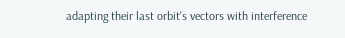adapting their last orbit's vectors with interference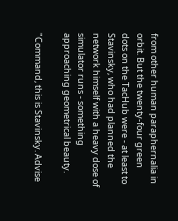from other human paraphernalia in orbit. But the twenty-four green dots on the TacHub were - at least to Stavinsky, who had planned the network himself with a heavy dose of simulator runs - something approaching geometrical beauty.

"Command, this is Stavinsky. Advise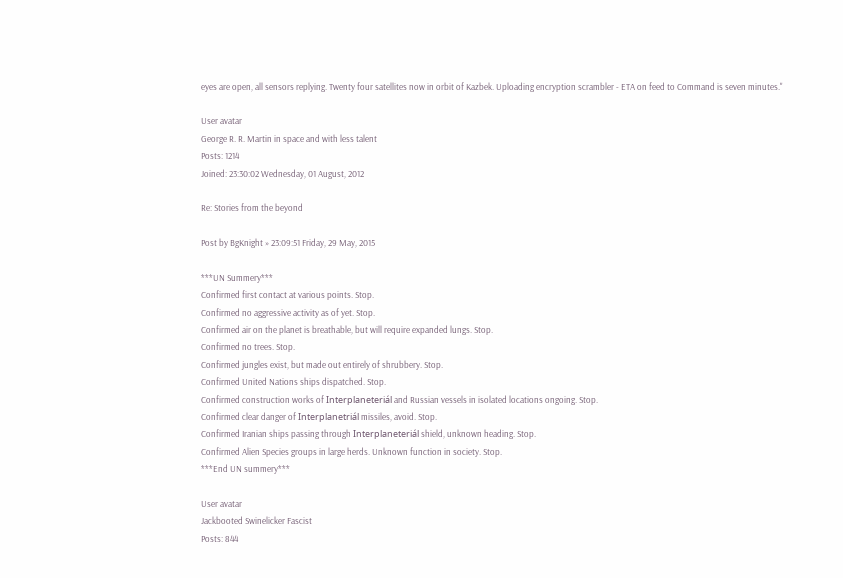eyes are open, all sensors replying. Twenty four satellites now in orbit of Kazbek. Uploading encryption scrambler - ETA on feed to Command is seven minutes."

User avatar
George R. R. Martin in space and with less talent
Posts: 1214
Joined: 23:30:02 Wednesday, 01 August, 2012

Re: Stories from the beyond

Post by BgKnight » 23:09:51 Friday, 29 May, 2015

***UN Summery***
Confirmed first contact at various points. Stop.
Confirmed no aggressive activity as of yet. Stop.
Confirmed air on the planet is breathable, but will require expanded lungs. Stop.
Confirmed no trees. Stop.
Confirmed jungles exist, but made out entirely of shrubbery. Stop.
Confirmed United Nations ships dispatched. Stop.
Confirmed construction works of Interplaneteriál and Russian vessels in isolated locations ongoing. Stop.
Confirmed clear danger of Interplanetriál missiles, avoid. Stop.
Confirmed Iranian ships passing through Interplaneteriál shield, unknown heading. Stop.
Confirmed Alien Species groups in large herds. Unknown function in society. Stop.
***End UN summery***

User avatar
Jackbooted Swinelicker Fascist
Posts: 844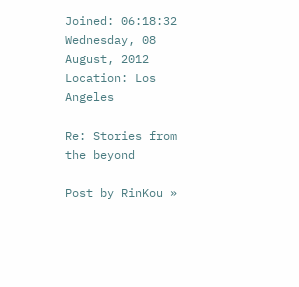Joined: 06:18:32 Wednesday, 08 August, 2012
Location: Los Angeles

Re: Stories from the beyond

Post by RinKou »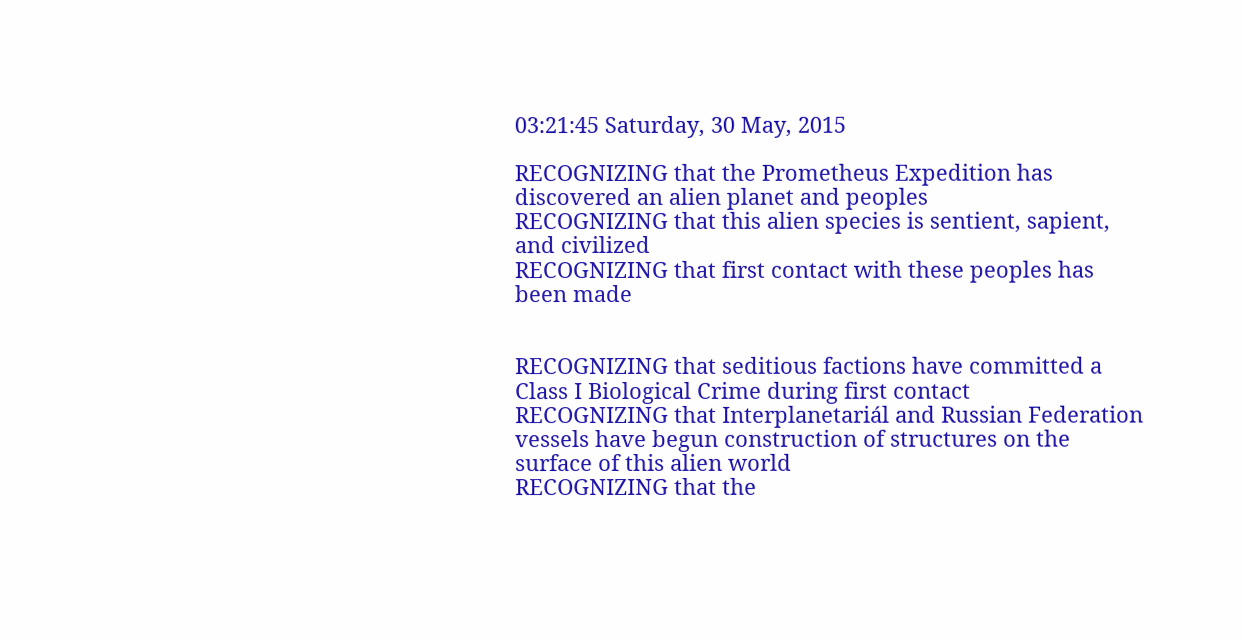03:21:45 Saturday, 30 May, 2015

RECOGNIZING that the Prometheus Expedition has discovered an alien planet and peoples
RECOGNIZING that this alien species is sentient, sapient, and civilized
RECOGNIZING that first contact with these peoples has been made


RECOGNIZING that seditious factions have committed a Class I Biological Crime during first contact
RECOGNIZING that Interplanetariál and Russian Federation vessels have begun construction of structures on the surface of this alien world
RECOGNIZING that the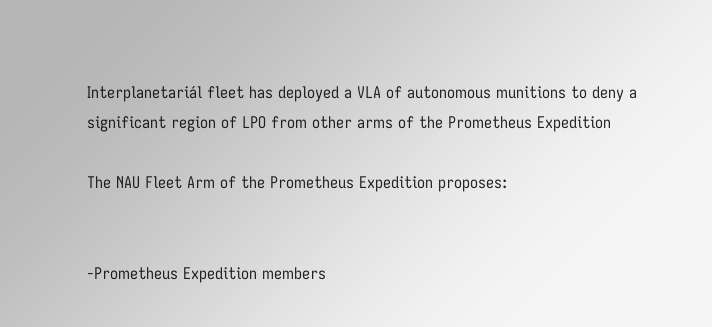Interplanetariál fleet has deployed a VLA of autonomous munitions to deny a significant region of LPO from other arms of the Prometheus Expedition

The NAU Fleet Arm of the Prometheus Expedition proposes:


-Prometheus Expedition members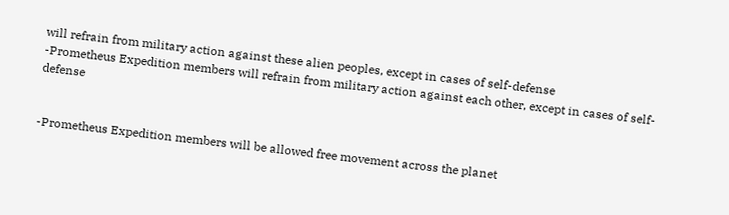will refrain from military action against these alien peoples, except in cases of self-defense
-Prometheus Expedition members will refrain from military action against each other, except in cases of self-defense


-Prometheus Expedition members will be allowed free movement across the planet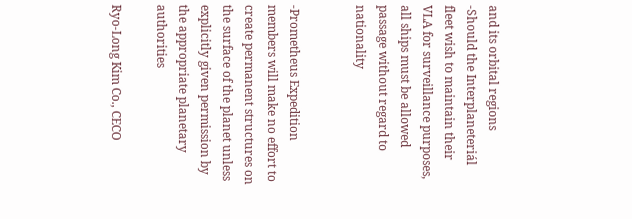and its orbital regions
-Should the Interplaneteriál fleet wish to maintain their VLA for surveillance purposes, all ships must be allowed passage without regard to nationality


-Prometheus Expedition members will make no effort to create permanent structures on the surface of the planet unless explicitly given permission by the appropriate planetary authorities

Ryo-Long Kim Co., CECO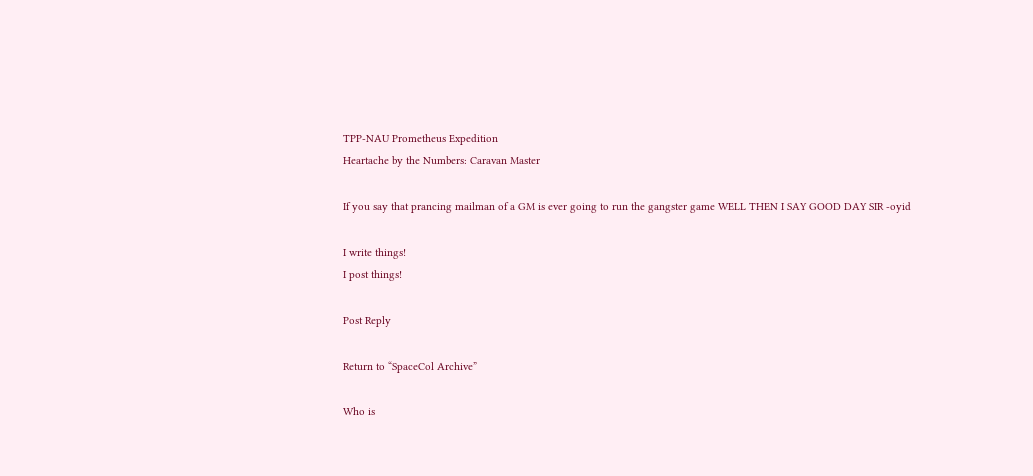TPP-NAU Prometheus Expedition
Heartache by the Numbers: Caravan Master

If you say that prancing mailman of a GM is ever going to run the gangster game WELL THEN I SAY GOOD DAY SIR -oyid

I write things!
I post things!

Post Reply

Return to “SpaceCol Archive”

Who is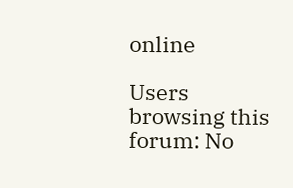online

Users browsing this forum: No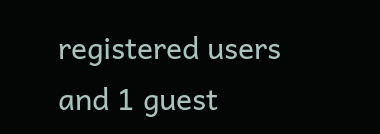registered users and 1 guest